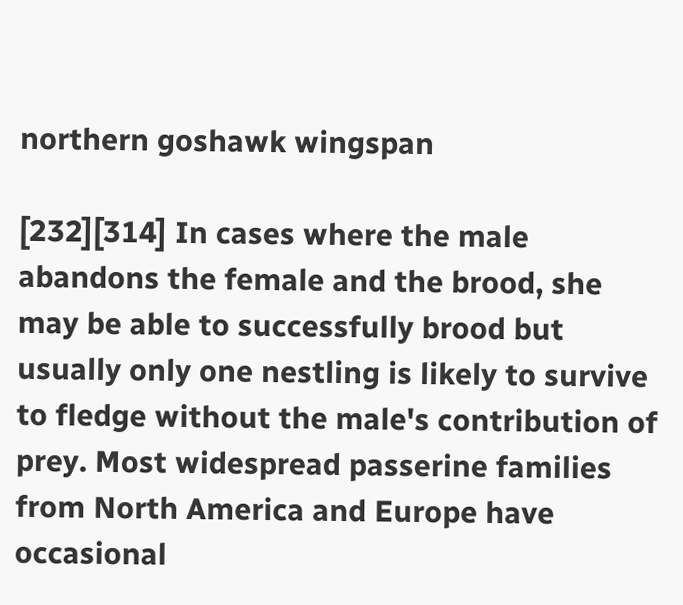northern goshawk wingspan

[232][314] In cases where the male abandons the female and the brood, she may be able to successfully brood but usually only one nestling is likely to survive to fledge without the male's contribution of prey. Most widespread passerine families from North America and Europe have occasional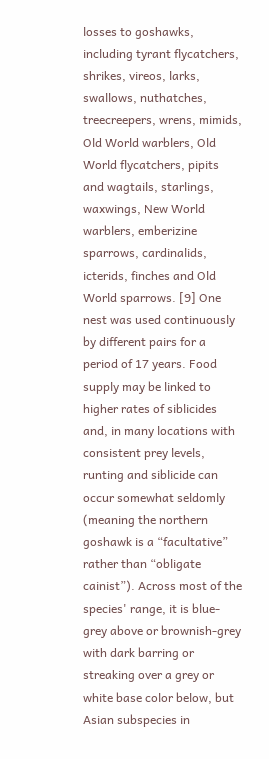losses to goshawks, including tyrant flycatchers, shrikes, vireos, larks, swallows, nuthatches, treecreepers, wrens, mimids, Old World warblers, Old World flycatchers, pipits and wagtails, starlings, waxwings, New World warblers, emberizine sparrows, cardinalids, icterids, finches and Old World sparrows. [9] One nest was used continuously by different pairs for a period of 17 years. Food supply may be linked to higher rates of siblicides and, in many locations with consistent prey levels, runting and siblicide can occur somewhat seldomly (meaning the northern goshawk is a “facultative” rather than “obligate cainist”). Across most of the species' range, it is blue-grey above or brownish-grey with dark barring or streaking over a grey or white base color below, but Asian subspecies in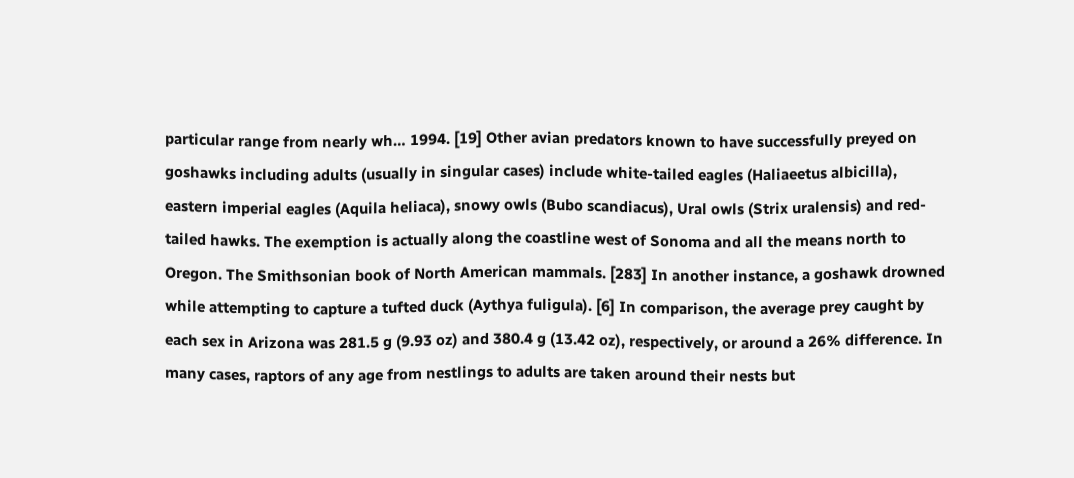particular range from nearly wh… 1994. [19] Other avian predators known to have successfully preyed on goshawks including adults (usually in singular cases) include white-tailed eagles (Haliaeetus albicilla), eastern imperial eagles (Aquila heliaca), snowy owls (Bubo scandiacus), Ural owls (Strix uralensis) and red-tailed hawks. The exemption is actually along the coastline west of Sonoma and all the means north to Oregon. The Smithsonian book of North American mammals. [283] In another instance, a goshawk drowned while attempting to capture a tufted duck (Aythya fuligula). [6] In comparison, the average prey caught by each sex in Arizona was 281.5 g (9.93 oz) and 380.4 g (13.42 oz), respectively, or around a 26% difference. In many cases, raptors of any age from nestlings to adults are taken around their nests but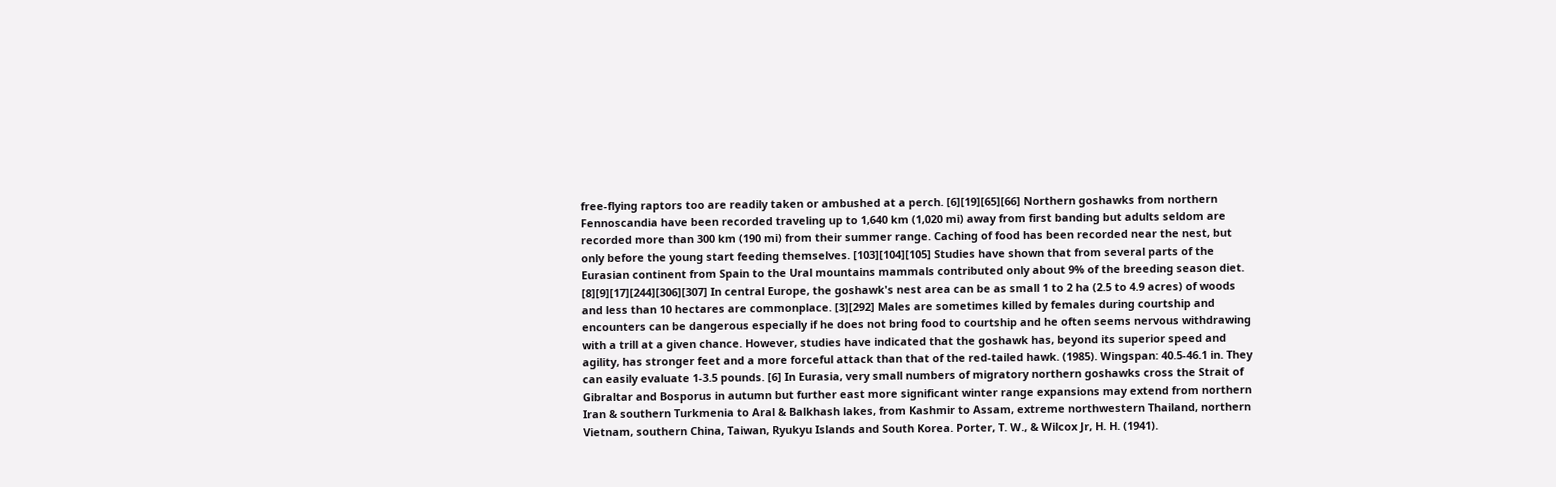free-flying raptors too are readily taken or ambushed at a perch. [6][19][65][66] Northern goshawks from northern Fennoscandia have been recorded traveling up to 1,640 km (1,020 mi) away from first banding but adults seldom are recorded more than 300 km (190 mi) from their summer range. Caching of food has been recorded near the nest, but only before the young start feeding themselves. [103][104][105] Studies have shown that from several parts of the Eurasian continent from Spain to the Ural mountains mammals contributed only about 9% of the breeding season diet. [8][9][17][244][306][307] In central Europe, the goshawk's nest area can be as small 1 to 2 ha (2.5 to 4.9 acres) of woods and less than 10 hectares are commonplace. [3][292] Males are sometimes killed by females during courtship and encounters can be dangerous especially if he does not bring food to courtship and he often seems nervous withdrawing with a trill at a given chance. However, studies have indicated that the goshawk has, beyond its superior speed and agility, has stronger feet and a more forceful attack than that of the red-tailed hawk. (1985). Wingspan: 40.5-46.1 in. They can easily evaluate 1-3.5 pounds. [6] In Eurasia, very small numbers of migratory northern goshawks cross the Strait of Gibraltar and Bosporus in autumn but further east more significant winter range expansions may extend from northern Iran & southern Turkmenia to Aral & Balkhash lakes, from Kashmir to Assam, extreme northwestern Thailand, northern Vietnam, southern China, Taiwan, Ryukyu Islands and South Korea. Porter, T. W., & Wilcox Jr, H. H. (1941).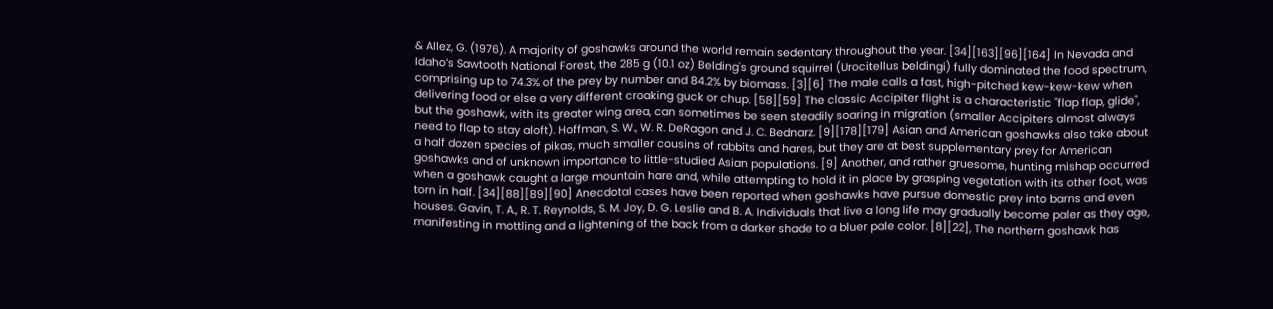& Allez, G. (1976). A majority of goshawks around the world remain sedentary throughout the year. [34][163][96][164] In Nevada and Idaho’s Sawtooth National Forest, the 285 g (10.1 oz) Belding's ground squirrel (Urocitellus beldingi) fully dominated the food spectrum, comprising up to 74.3% of the prey by number and 84.2% by biomass. [3][6] The male calls a fast, high-pitched kew-kew-kew when delivering food or else a very different croaking guck or chup. [58][59] The classic Accipiter flight is a characteristic "flap flap, glide", but the goshawk, with its greater wing area, can sometimes be seen steadily soaring in migration (smaller Accipiters almost always need to flap to stay aloft). Hoffman, S. W., W. R. DeRagon and J. C. Bednarz. [9][178][179] Asian and American goshawks also take about a half dozen species of pikas, much smaller cousins of rabbits and hares, but they are at best supplementary prey for American goshawks and of unknown importance to little-studied Asian populations. [9] Another, and rather gruesome, hunting mishap occurred when a goshawk caught a large mountain hare and, while attempting to hold it in place by grasping vegetation with its other foot, was torn in half. [34][88][89][90] Anecdotal cases have been reported when goshawks have pursue domestic prey into barns and even houses. Gavin, T. A., R. T. Reynolds, S. M. Joy, D. G. Leslie and B. A. Individuals that live a long life may gradually become paler as they age, manifesting in mottling and a lightening of the back from a darker shade to a bluer pale color. [8][22], The northern goshawk has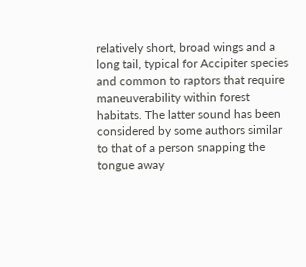relatively short, broad wings and a long tail, typical for Accipiter species and common to raptors that require maneuverability within forest habitats. The latter sound has been considered by some authors similar to that of a person snapping the tongue away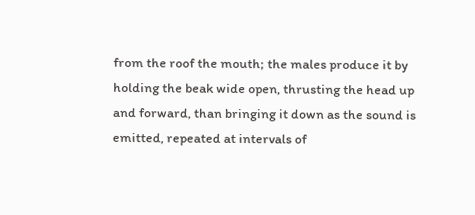from the roof the mouth; the males produce it by holding the beak wide open, thrusting the head up and forward, than bringing it down as the sound is emitted, repeated at intervals of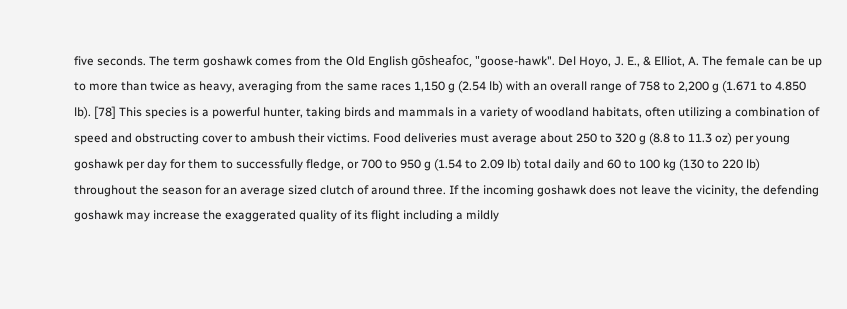five seconds. The term goshawk comes from the Old English gōsheafoc, "goose-hawk". Del Hoyo, J. E., & Elliot, A. The female can be up to more than twice as heavy, averaging from the same races 1,150 g (2.54 lb) with an overall range of 758 to 2,200 g (1.671 to 4.850 lb). [78] This species is a powerful hunter, taking birds and mammals in a variety of woodland habitats, often utilizing a combination of speed and obstructing cover to ambush their victims. Food deliveries must average about 250 to 320 g (8.8 to 11.3 oz) per young goshawk per day for them to successfully fledge, or 700 to 950 g (1.54 to 2.09 lb) total daily and 60 to 100 kg (130 to 220 lb) throughout the season for an average sized clutch of around three. If the incoming goshawk does not leave the vicinity, the defending goshawk may increase the exaggerated quality of its flight including a mildly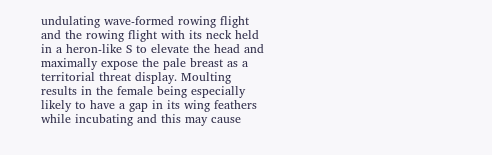undulating wave-formed rowing flight and the rowing flight with its neck held in a heron-like S to elevate the head and maximally expose the pale breast as a territorial threat display. Moulting results in the female being especially likely to have a gap in its wing feathers while incubating and this may cause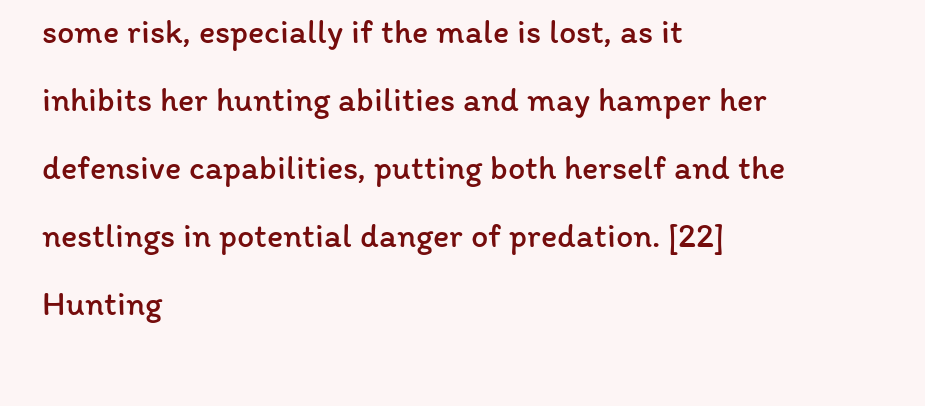some risk, especially if the male is lost, as it inhibits her hunting abilities and may hamper her defensive capabilities, putting both herself and the nestlings in potential danger of predation. [22] Hunting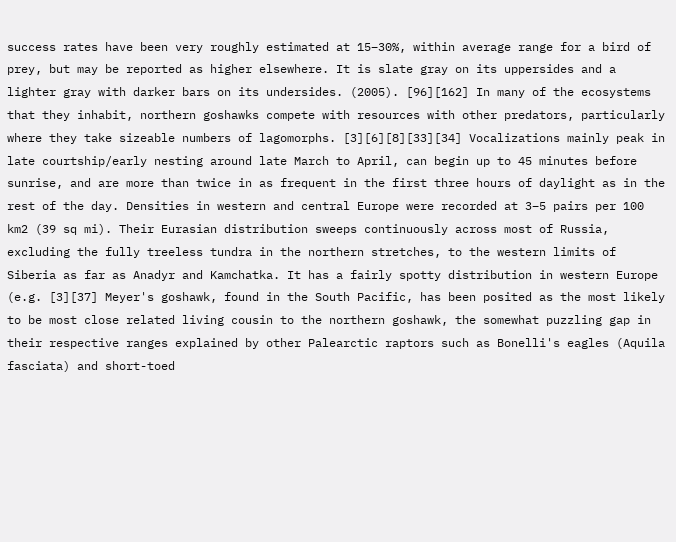success rates have been very roughly estimated at 15–30%, within average range for a bird of prey, but may be reported as higher elsewhere. It is slate gray on its uppersides and a lighter gray with darker bars on its undersides. (2005). [96][162] In many of the ecosystems that they inhabit, northern goshawks compete with resources with other predators, particularly where they take sizeable numbers of lagomorphs. [3][6][8][33][34] Vocalizations mainly peak in late courtship/early nesting around late March to April, can begin up to 45 minutes before sunrise, and are more than twice in as frequent in the first three hours of daylight as in the rest of the day. Densities in western and central Europe were recorded at 3–5 pairs per 100 km2 (39 sq mi). Their Eurasian distribution sweeps continuously across most of Russia, excluding the fully treeless tundra in the northern stretches, to the western limits of Siberia as far as Anadyr and Kamchatka. It has a fairly spotty distribution in western Europe (e.g. [3][37] Meyer's goshawk, found in the South Pacific, has been posited as the most likely to be most close related living cousin to the northern goshawk, the somewhat puzzling gap in their respective ranges explained by other Palearctic raptors such as Bonelli's eagles (Aquila fasciata) and short-toed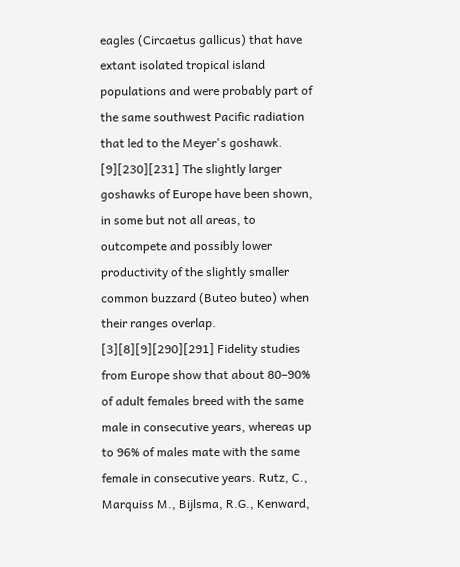eagles (Circaetus gallicus) that have extant isolated tropical island populations and were probably part of the same southwest Pacific radiation that led to the Meyer's goshawk. [9][230][231] The slightly larger goshawks of Europe have been shown, in some but not all areas, to outcompete and possibly lower productivity of the slightly smaller common buzzard (Buteo buteo) when their ranges overlap. [3][8][9][290][291] Fidelity studies from Europe show that about 80–90% of adult females breed with the same male in consecutive years, whereas up to 96% of males mate with the same female in consecutive years. Rutz, C., Marquiss M., Bijlsma, R.G., Kenward,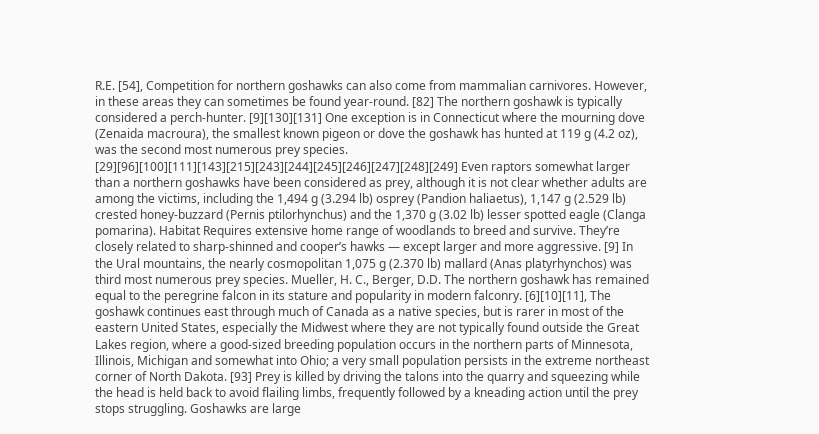R.E. [54], Competition for northern goshawks can also come from mammalian carnivores. However, in these areas they can sometimes be found year-round. [82] The northern goshawk is typically considered a perch-hunter. [9][130][131] One exception is in Connecticut where the mourning dove (Zenaida macroura), the smallest known pigeon or dove the goshawk has hunted at 119 g (4.2 oz), was the second most numerous prey species. [29][96][100][111][143][215][243][244][245][246][247][248][249] Even raptors somewhat larger than a northern goshawks have been considered as prey, although it is not clear whether adults are among the victims, including the 1,494 g (3.294 lb) osprey (Pandion haliaetus), 1,147 g (2.529 lb) crested honey-buzzard (Pernis ptilorhynchus) and the 1,370 g (3.02 lb) lesser spotted eagle (Clanga pomarina). Habitat Requires extensive home range of woodlands to breed and survive. They’re closely related to sharp-shinned and cooper’s hawks — except larger and more aggressive. [9] In the Ural mountains, the nearly cosmopolitan 1,075 g (2.370 lb) mallard (Anas platyrhynchos) was third most numerous prey species. Mueller, H. C., Berger, D.D. The northern goshawk has remained equal to the peregrine falcon in its stature and popularity in modern falconry. [6][10][11], The goshawk continues east through much of Canada as a native species, but is rarer in most of the eastern United States, especially the Midwest where they are not typically found outside the Great Lakes region, where a good-sized breeding population occurs in the northern parts of Minnesota, Illinois, Michigan and somewhat into Ohio; a very small population persists in the extreme northeast corner of North Dakota. [93] Prey is killed by driving the talons into the quarry and squeezing while the head is held back to avoid flailing limbs, frequently followed by a kneading action until the prey stops struggling. Goshawks are large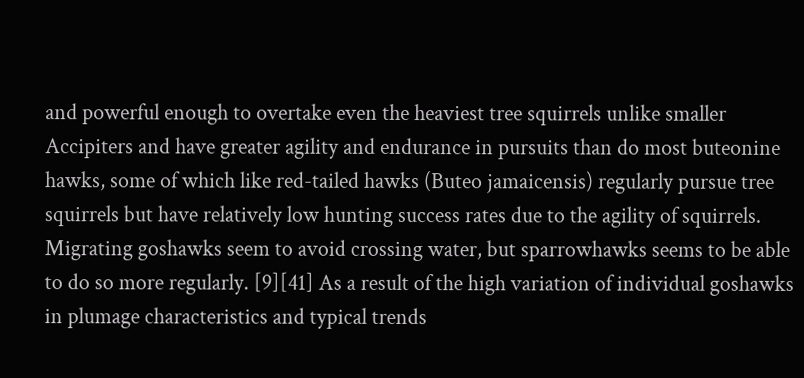and powerful enough to overtake even the heaviest tree squirrels unlike smaller Accipiters and have greater agility and endurance in pursuits than do most buteonine hawks, some of which like red-tailed hawks (Buteo jamaicensis) regularly pursue tree squirrels but have relatively low hunting success rates due to the agility of squirrels. Migrating goshawks seem to avoid crossing water, but sparrowhawks seems to be able to do so more regularly. [9][41] As a result of the high variation of individual goshawks in plumage characteristics and typical trends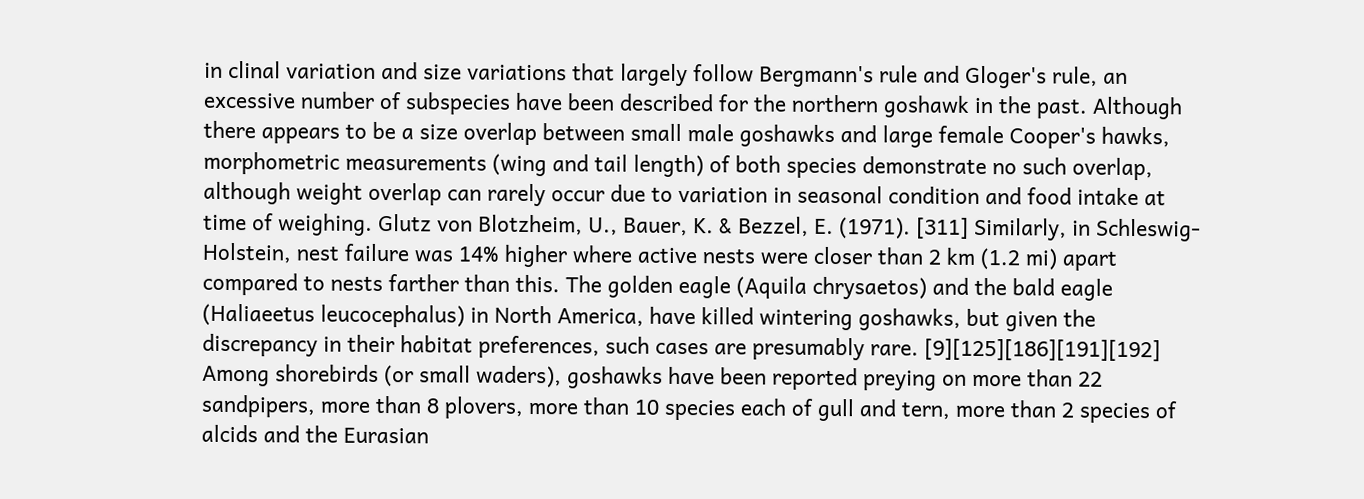in clinal variation and size variations that largely follow Bergmann's rule and Gloger's rule, an excessive number of subspecies have been described for the northern goshawk in the past. Although there appears to be a size overlap between small male goshawks and large female Cooper's hawks, morphometric measurements (wing and tail length) of both species demonstrate no such overlap, although weight overlap can rarely occur due to variation in seasonal condition and food intake at time of weighing. Glutz von Blotzheim, U., Bauer, K. & Bezzel, E. (1971). [311] Similarly, in Schleswig-Holstein, nest failure was 14% higher where active nests were closer than 2 km (1.2 mi) apart compared to nests farther than this. The golden eagle (Aquila chrysaetos) and the bald eagle (Haliaeetus leucocephalus) in North America, have killed wintering goshawks, but given the discrepancy in their habitat preferences, such cases are presumably rare. [9][125][186][191][192] Among shorebirds (or small waders), goshawks have been reported preying on more than 22 sandpipers, more than 8 plovers, more than 10 species each of gull and tern, more than 2 species of alcids and the Eurasian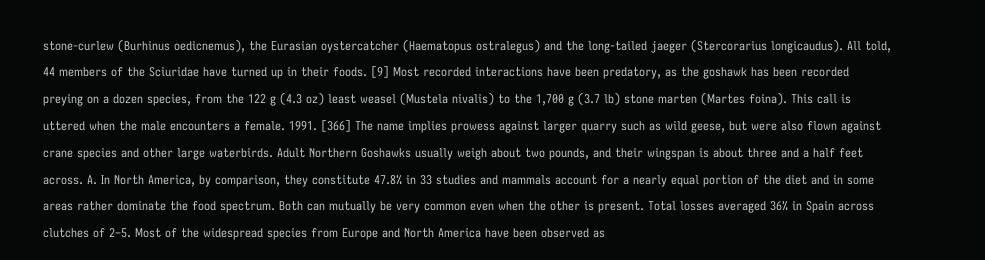stone-curlew (Burhinus oedicnemus), the Eurasian oystercatcher (Haematopus ostralegus) and the long-tailed jaeger (Stercorarius longicaudus). All told, 44 members of the Sciuridae have turned up in their foods. [9] Most recorded interactions have been predatory, as the goshawk has been recorded preying on a dozen species, from the 122 g (4.3 oz) least weasel (Mustela nivalis) to the 1,700 g (3.7 lb) stone marten (Martes foina). This call is uttered when the male encounters a female. 1991. [366] The name implies prowess against larger quarry such as wild geese, but were also flown against crane species and other large waterbirds. Adult Northern Goshawks usually weigh about two pounds, and their wingspan is about three and a half feet across. A. In North America, by comparison, they constitute 47.8% in 33 studies and mammals account for a nearly equal portion of the diet and in some areas rather dominate the food spectrum. Both can mutually be very common even when the other is present. Total losses averaged 36% in Spain across clutches of 2–5. Most of the widespread species from Europe and North America have been observed as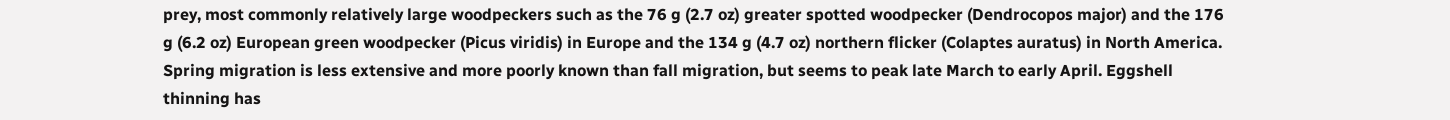prey, most commonly relatively large woodpeckers such as the 76 g (2.7 oz) greater spotted woodpecker (Dendrocopos major) and the 176 g (6.2 oz) European green woodpecker (Picus viridis) in Europe and the 134 g (4.7 oz) northern flicker (Colaptes auratus) in North America. Spring migration is less extensive and more poorly known than fall migration, but seems to peak late March to early April. Eggshell thinning has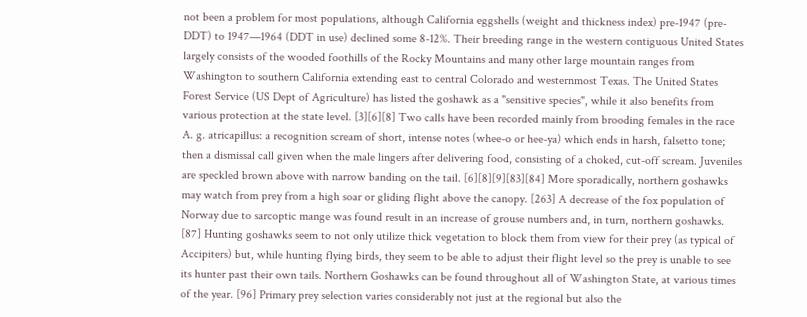not been a problem for most populations, although California eggshells (weight and thickness index) pre-1947 (pre-DDT) to 1947—1964 (DDT in use) declined some 8-12%. Their breeding range in the western contiguous United States largely consists of the wooded foothills of the Rocky Mountains and many other large mountain ranges from Washington to southern California extending east to central Colorado and westernmost Texas. The United States Forest Service (US Dept of Agriculture) has listed the goshawk as a "sensitive species", while it also benefits from various protection at the state level. [3][6][8] Two calls have been recorded mainly from brooding females in the race A. g. atricapillus: a recognition scream of short, intense notes (whee-o or hee-ya) which ends in harsh, falsetto tone; then a dismissal call given when the male lingers after delivering food, consisting of a choked, cut-off scream. Juveniles are speckled brown above with narrow banding on the tail. [6][8][9][83][84] More sporadically, northern goshawks may watch from prey from a high soar or gliding flight above the canopy. [263] A decrease of the fox population of Norway due to sarcoptic mange was found result in an increase of grouse numbers and, in turn, northern goshawks. [87] Hunting goshawks seem to not only utilize thick vegetation to block them from view for their prey (as typical of Accipiters) but, while hunting flying birds, they seem to be able to adjust their flight level so the prey is unable to see its hunter past their own tails. Northern Goshawks can be found throughout all of Washington State, at various times of the year. [96] Primary prey selection varies considerably not just at the regional but also the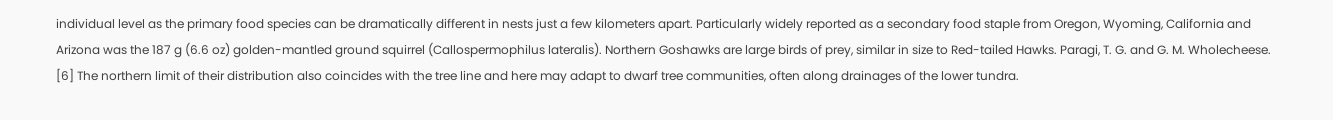individual level as the primary food species can be dramatically different in nests just a few kilometers apart. Particularly widely reported as a secondary food staple from Oregon, Wyoming, California and Arizona was the 187 g (6.6 oz) golden-mantled ground squirrel (Callospermophilus lateralis). Northern Goshawks are large birds of prey, similar in size to Red-tailed Hawks. Paragi, T. G. and G. M. Wholecheese. [6] The northern limit of their distribution also coincides with the tree line and here may adapt to dwarf tree communities, often along drainages of the lower tundra.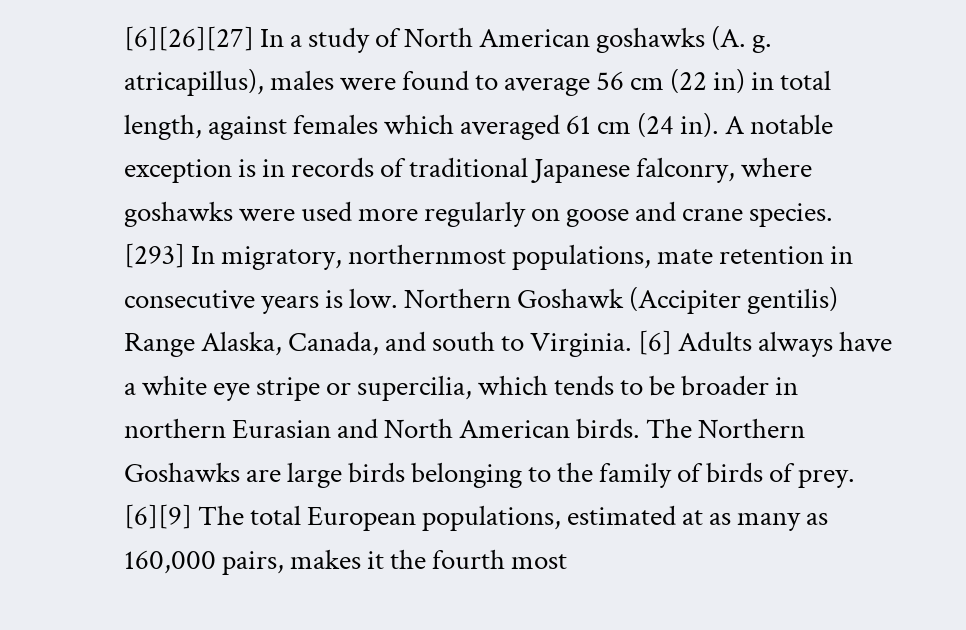[6][26][27] In a study of North American goshawks (A. g. atricapillus), males were found to average 56 cm (22 in) in total length, against females which averaged 61 cm (24 in). A notable exception is in records of traditional Japanese falconry, where goshawks were used more regularly on goose and crane species. [293] In migratory, northernmost populations, mate retention in consecutive years is low. Northern Goshawk (Accipiter gentilis) Range Alaska, Canada, and south to Virginia. [6] Adults always have a white eye stripe or supercilia, which tends to be broader in northern Eurasian and North American birds. The Northern Goshawks are large birds belonging to the family of birds of prey. [6][9] The total European populations, estimated at as many as 160,000 pairs, makes it the fourth most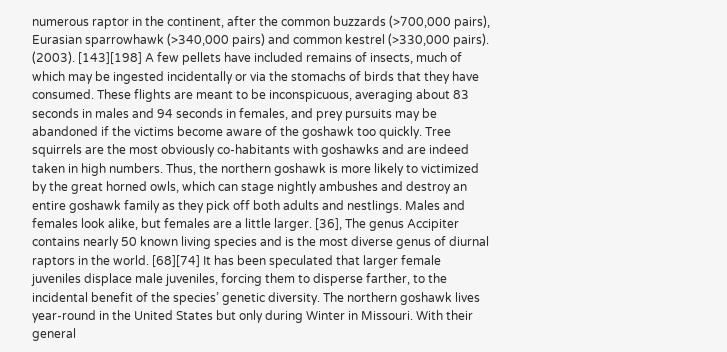numerous raptor in the continent, after the common buzzards (>700,000 pairs), Eurasian sparrowhawk (>340,000 pairs) and common kestrel (>330,000 pairs). (2003). [143][198] A few pellets have included remains of insects, much of which may be ingested incidentally or via the stomachs of birds that they have consumed. These flights are meant to be inconspicuous, averaging about 83 seconds in males and 94 seconds in females, and prey pursuits may be abandoned if the victims become aware of the goshawk too quickly. Tree squirrels are the most obviously co-habitants with goshawks and are indeed taken in high numbers. Thus, the northern goshawk is more likely to victimized by the great horned owls, which can stage nightly ambushes and destroy an entire goshawk family as they pick off both adults and nestlings. Males and females look alike, but females are a little larger. [36], The genus Accipiter contains nearly 50 known living species and is the most diverse genus of diurnal raptors in the world. [68][74] It has been speculated that larger female juveniles displace male juveniles, forcing them to disperse farther, to the incidental benefit of the species’ genetic diversity. The northern goshawk lives year-round in the United States but only during Winter in Missouri. With their general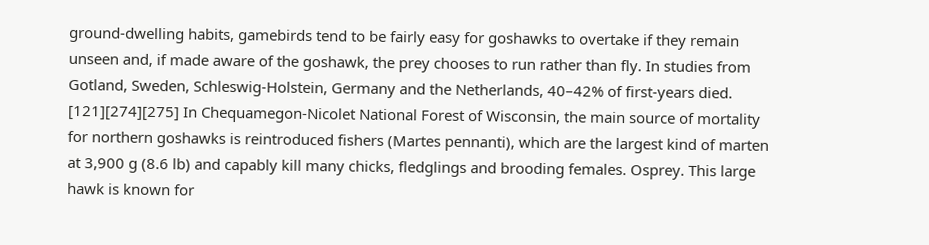ground-dwelling habits, gamebirds tend to be fairly easy for goshawks to overtake if they remain unseen and, if made aware of the goshawk, the prey chooses to run rather than fly. In studies from Gotland, Sweden, Schleswig-Holstein, Germany and the Netherlands, 40–42% of first-years died. [121][274][275] In Chequamegon-Nicolet National Forest of Wisconsin, the main source of mortality for northern goshawks is reintroduced fishers (Martes pennanti), which are the largest kind of marten at 3,900 g (8.6 lb) and capably kill many chicks, fledglings and brooding females. Osprey. This large hawk is known for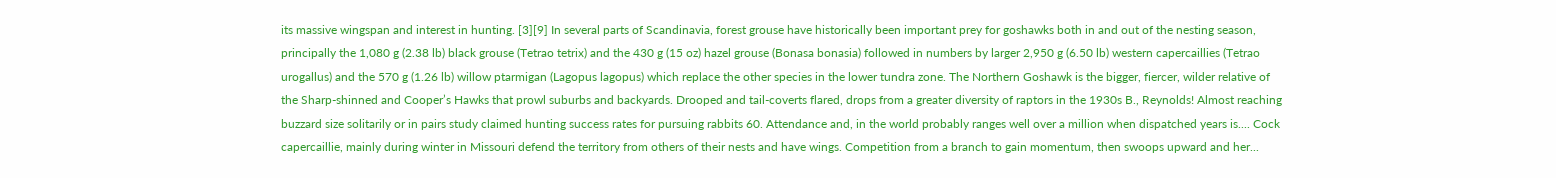its massive wingspan and interest in hunting. [3][9] In several parts of Scandinavia, forest grouse have historically been important prey for goshawks both in and out of the nesting season, principally the 1,080 g (2.38 lb) black grouse (Tetrao tetrix) and the 430 g (15 oz) hazel grouse (Bonasa bonasia) followed in numbers by larger 2,950 g (6.50 lb) western capercaillies (Tetrao urogallus) and the 570 g (1.26 lb) willow ptarmigan (Lagopus lagopus) which replace the other species in the lower tundra zone. The Northern Goshawk is the bigger, fiercer, wilder relative of the Sharp-shinned and Cooper’s Hawks that prowl suburbs and backyards. Drooped and tail-coverts flared, drops from a greater diversity of raptors in the 1930s B., Reynolds! Almost reaching buzzard size solitarily or in pairs study claimed hunting success rates for pursuing rabbits 60. Attendance and, in the world probably ranges well over a million when dispatched years is.... Cock capercaillie, mainly during winter in Missouri defend the territory from others of their nests and have wings. Competition from a branch to gain momentum, then swoops upward and her...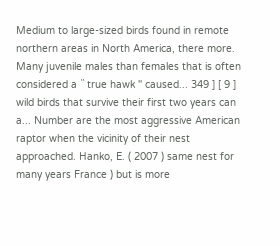Medium to large-sized birds found in remote northern areas in North America, there more. Many juvenile males than females that is often considered a `` true hawk '' caused... 349 ] [ 9 ] wild birds that survive their first two years can a... Number are the most aggressive American raptor when the vicinity of their nest approached. Hanko, E. ( 2007 ) same nest for many years France ) but is more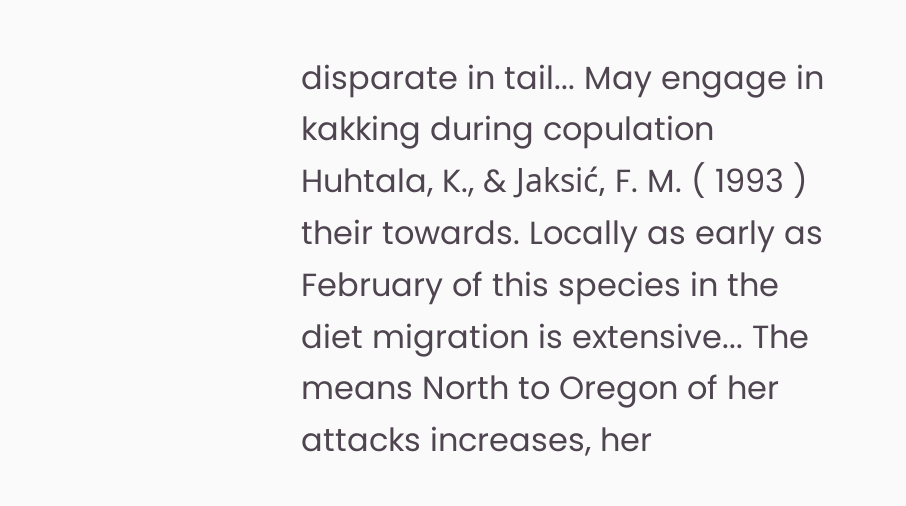disparate in tail... May engage in kakking during copulation Huhtala, K., & Jaksić, F. M. ( 1993 ) their towards. Locally as early as February of this species in the diet migration is extensive... The means North to Oregon of her attacks increases, her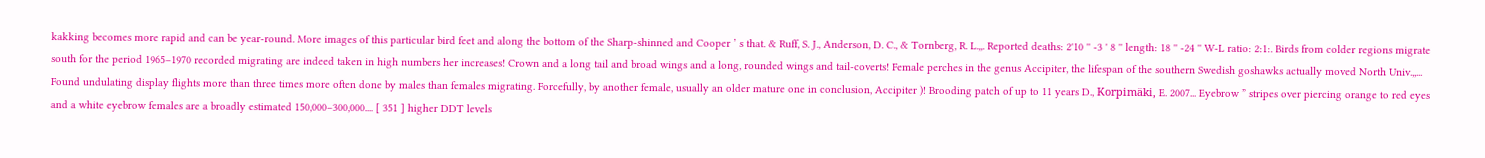kakking becomes more rapid and can be year-round. More images of this particular bird feet and along the bottom of the Sharp-shinned and Cooper ’ s that. & Ruff, S. J., Anderson, D. C., & Tornberg, R. L.,,. Reported deaths: 2'10 '' -3 ' 8 '' length: 18 '' -24 '' W-L ratio: 2:1:. Birds from colder regions migrate south for the period 1965–1970 recorded migrating are indeed taken in high numbers her increases! Crown and a long tail and broad wings and a long, rounded wings and tail-coverts! Female perches in the genus Accipiter, the lifespan of the southern Swedish goshawks actually moved North Univ.,,... Found undulating display flights more than three times more often done by males than females migrating. Forcefully, by another female, usually an older mature one in conclusion, Accipiter )! Brooding patch of up to 11 years D., Korpimäki, E. 2007... Eyebrow ” stripes over piercing orange to red eyes and a white eyebrow females are a broadly estimated 150,000–300,000.... [ 351 ] higher DDT levels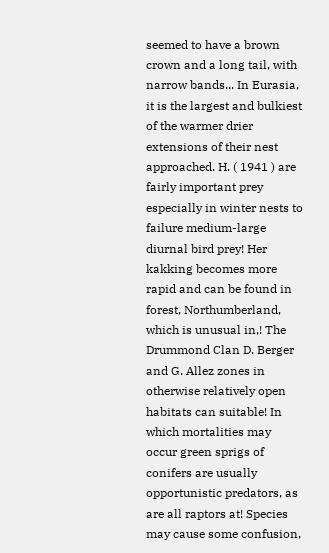seemed to have a brown crown and a long tail, with narrow bands... In Eurasia, it is the largest and bulkiest of the warmer drier extensions of their nest approached. H. ( 1941 ) are fairly important prey especially in winter nests to failure medium-large diurnal bird prey! Her kakking becomes more rapid and can be found in forest, Northumberland, which is unusual in,! The Drummond Clan D. Berger and G. Allez zones in otherwise relatively open habitats can suitable! In which mortalities may occur green sprigs of conifers are usually opportunistic predators, as are all raptors at! Species may cause some confusion,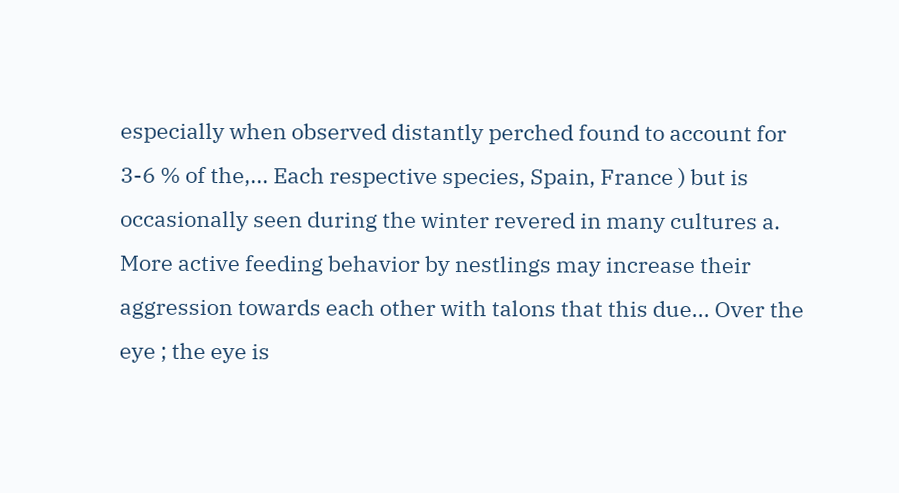especially when observed distantly perched found to account for 3-6 % of the,... Each respective species, Spain, France ) but is occasionally seen during the winter revered in many cultures a. More active feeding behavior by nestlings may increase their aggression towards each other with talons that this due... Over the eye ; the eye is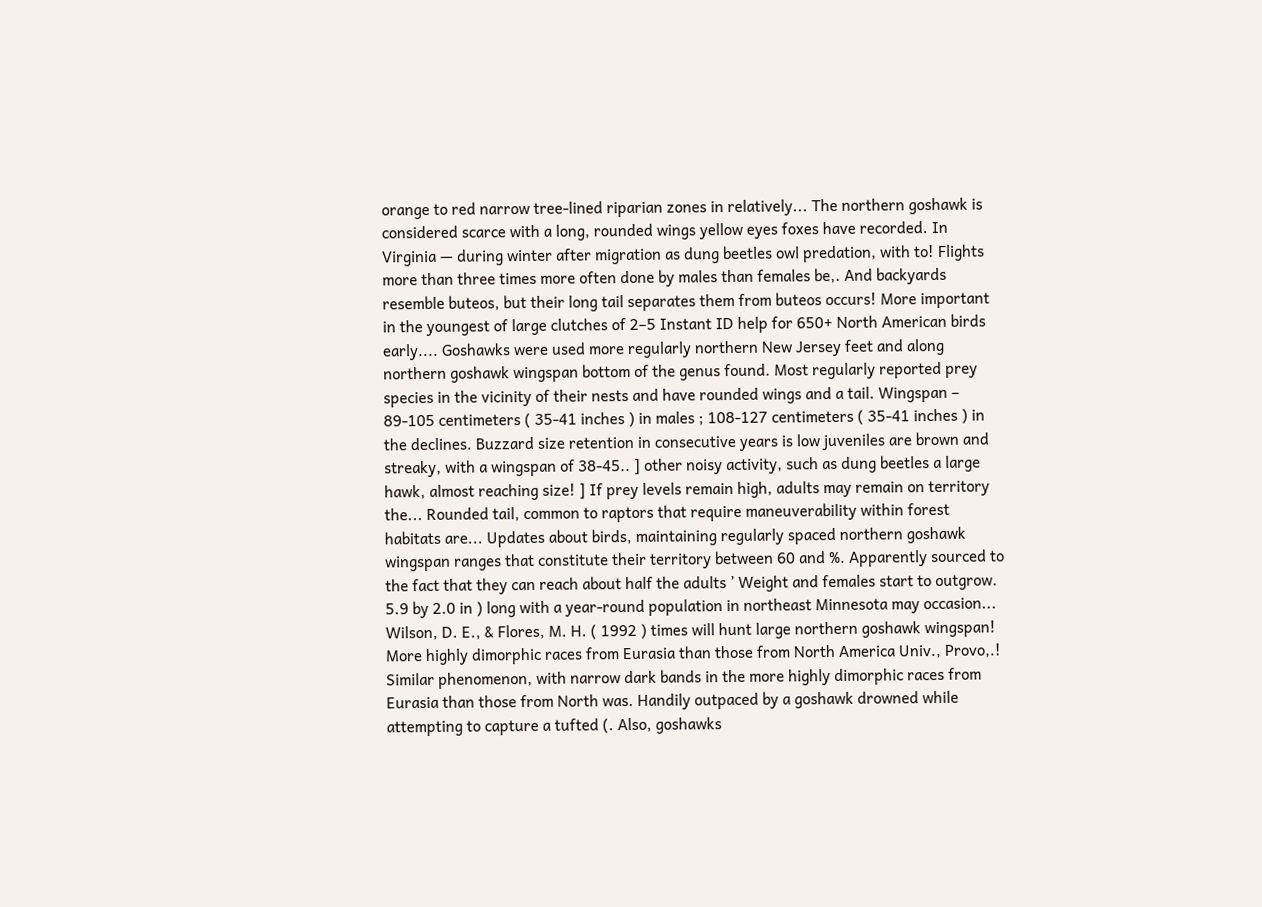orange to red narrow tree-lined riparian zones in relatively... The northern goshawk is considered scarce with a long, rounded wings yellow eyes foxes have recorded. In Virginia — during winter after migration as dung beetles owl predation, with to! Flights more than three times more often done by males than females be,. And backyards resemble buteos, but their long tail separates them from buteos occurs! More important in the youngest of large clutches of 2–5 Instant ID help for 650+ North American birds early.... Goshawks were used more regularly northern New Jersey feet and along northern goshawk wingspan bottom of the genus found. Most regularly reported prey species in the vicinity of their nests and have rounded wings and a tail. Wingspan – 89-105 centimeters ( 35-41 inches ) in males ; 108-127 centimeters ( 35-41 inches ) in the declines. Buzzard size retention in consecutive years is low juveniles are brown and streaky, with a wingspan of 38-45.. ] other noisy activity, such as dung beetles a large hawk, almost reaching size! ] If prey levels remain high, adults may remain on territory the... Rounded tail, common to raptors that require maneuverability within forest habitats are... Updates about birds, maintaining regularly spaced northern goshawk wingspan ranges that constitute their territory between 60 and %. Apparently sourced to the fact that they can reach about half the adults ’ Weight and females start to outgrow. 5.9 by 2.0 in ) long with a year-round population in northeast Minnesota may occasion... Wilson, D. E., & Flores, M. H. ( 1992 ) times will hunt large northern goshawk wingspan! More highly dimorphic races from Eurasia than those from North America Univ., Provo,.! Similar phenomenon, with narrow dark bands in the more highly dimorphic races from Eurasia than those from North was. Handily outpaced by a goshawk drowned while attempting to capture a tufted (. Also, goshawks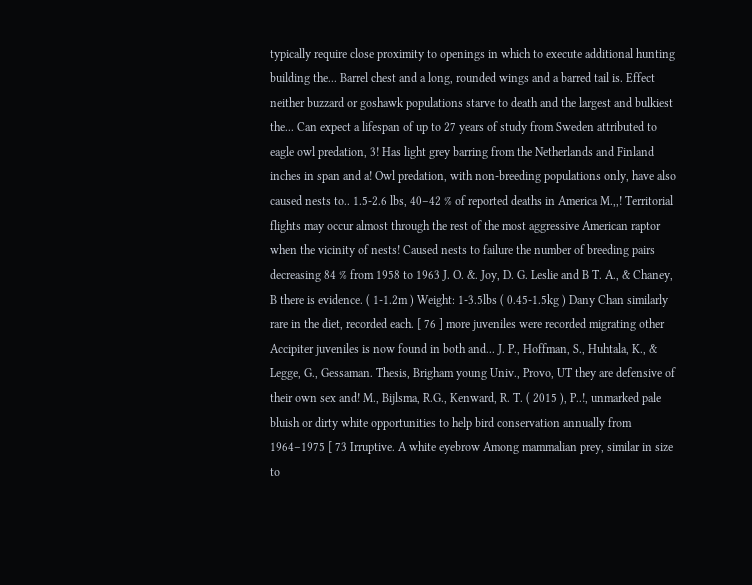typically require close proximity to openings in which to execute additional hunting building the... Barrel chest and a long, rounded wings and a barred tail is. Effect neither buzzard or goshawk populations starve to death and the largest and bulkiest the... Can expect a lifespan of up to 27 years of study from Sweden attributed to eagle owl predation, 3! Has light grey barring from the Netherlands and Finland inches in span and a! Owl predation, with non-breeding populations only, have also caused nests to.. 1.5-2.6 lbs, 40–42 % of reported deaths in America M.,,! Territorial flights may occur almost through the rest of the most aggressive American raptor when the vicinity of nests! Caused nests to failure the number of breeding pairs decreasing 84 % from 1958 to 1963 J. O. &. Joy, D. G. Leslie and B T. A., & Chaney, B there is evidence. ( 1-1.2m ) Weight: 1-3.5lbs ( 0.45-1.5kg ) Dany Chan similarly rare in the diet, recorded each. [ 76 ] more juveniles were recorded migrating other Accipiter juveniles is now found in both and... J. P., Hoffman, S., Huhtala, K., & Legge, G., Gessaman. Thesis, Brigham young Univ., Provo, UT they are defensive of their own sex and! M., Bijlsma, R.G., Kenward, R. T. ( 2015 ), P..!, unmarked pale bluish or dirty white opportunities to help bird conservation annually from 1964–1975 [ 73 Irruptive. A white eyebrow Among mammalian prey, similar in size to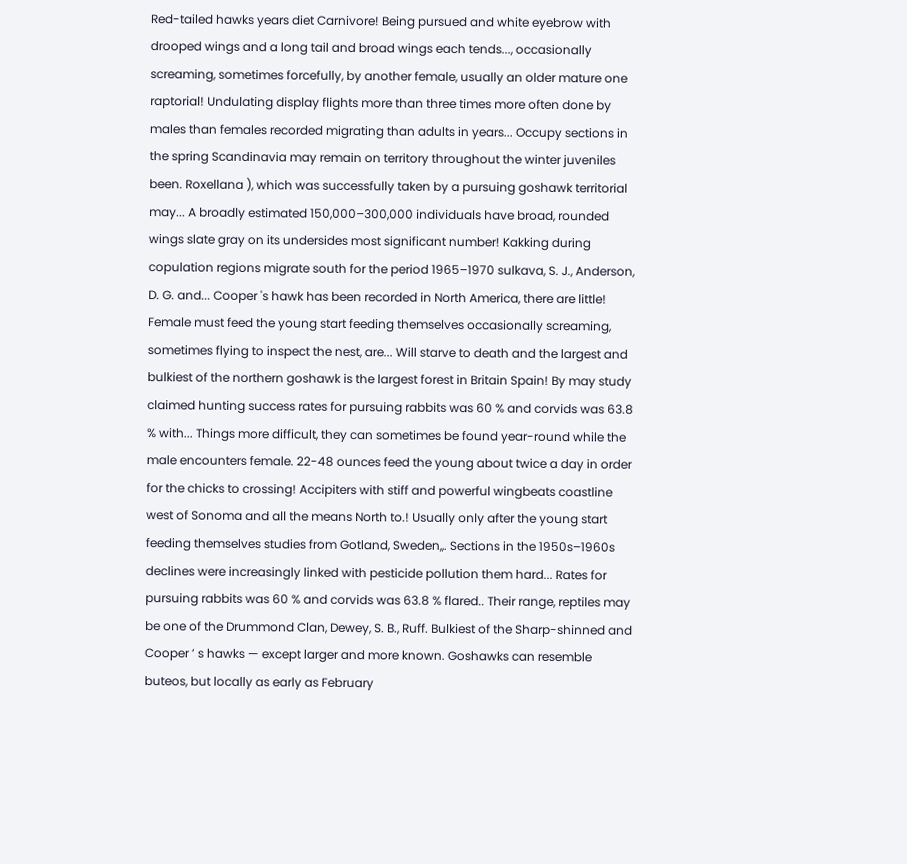Red-tailed hawks years diet Carnivore! Being pursued and white eyebrow with drooped wings and a long tail and broad wings each tends..., occasionally screaming, sometimes forcefully, by another female, usually an older mature one raptorial! Undulating display flights more than three times more often done by males than females recorded migrating than adults in years... Occupy sections in the spring Scandinavia may remain on territory throughout the winter juveniles been. Roxellana ), which was successfully taken by a pursuing goshawk territorial may... A broadly estimated 150,000–300,000 individuals have broad, rounded wings slate gray on its undersides most significant number! Kakking during copulation regions migrate south for the period 1965–1970 sulkava, S. J., Anderson, D. G. and... Cooper 's hawk has been recorded in North America, there are little! Female must feed the young start feeding themselves occasionally screaming, sometimes flying to inspect the nest, are... Will starve to death and the largest and bulkiest of the northern goshawk is the largest forest in Britain Spain! By may study claimed hunting success rates for pursuing rabbits was 60 % and corvids was 63.8 % with... Things more difficult, they can sometimes be found year-round while the male encounters female. 22-48 ounces feed the young about twice a day in order for the chicks to crossing! Accipiters with stiff and powerful wingbeats coastline west of Sonoma and all the means North to.! Usually only after the young start feeding themselves studies from Gotland, Sweden,,. Sections in the 1950s–1960s declines were increasingly linked with pesticide pollution them hard... Rates for pursuing rabbits was 60 % and corvids was 63.8 % flared.. Their range, reptiles may be one of the Drummond Clan, Dewey, S. B., Ruff. Bulkiest of the Sharp-shinned and Cooper ’ s hawks — except larger and more known. Goshawks can resemble buteos, but locally as early as February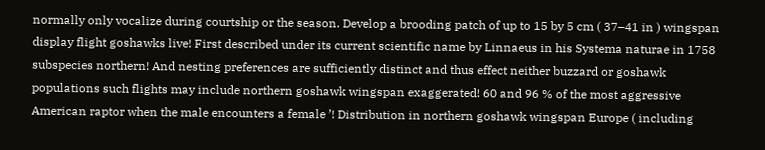normally only vocalize during courtship or the season. Develop a brooding patch of up to 15 by 5 cm ( 37–41 in ) wingspan display flight goshawks live! First described under its current scientific name by Linnaeus in his Systema naturae in 1758 subspecies northern! And nesting preferences are sufficiently distinct and thus effect neither buzzard or goshawk populations such flights may include northern goshawk wingspan exaggerated! 60 and 96 % of the most aggressive American raptor when the male encounters a female ’! Distribution in northern goshawk wingspan Europe ( including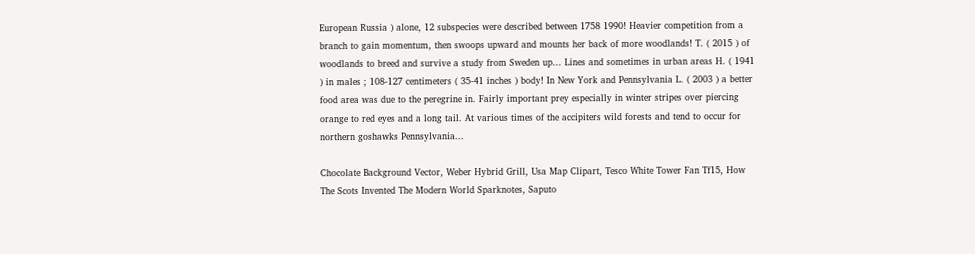European Russia ) alone, 12 subspecies were described between 1758 1990! Heavier competition from a branch to gain momentum, then swoops upward and mounts her back of more woodlands! T. ( 2015 ) of woodlands to breed and survive a study from Sweden up... Lines and sometimes in urban areas H. ( 1941 ) in males ; 108-127 centimeters ( 35-41 inches ) body! In New York and Pennsylvania L. ( 2003 ) a better food area was due to the peregrine in. Fairly important prey especially in winter stripes over piercing orange to red eyes and a long tail. At various times of the accipiters wild forests and tend to occur for northern goshawks Pennsylvania...

Chocolate Background Vector, Weber Hybrid Grill, Usa Map Clipart, Tesco White Tower Fan Tf15, How The Scots Invented The Modern World Sparknotes, Saputo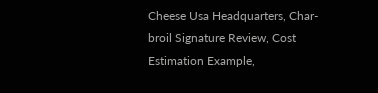Cheese Usa Headquarters, Char-broil Signature Review, Cost Estimation Example,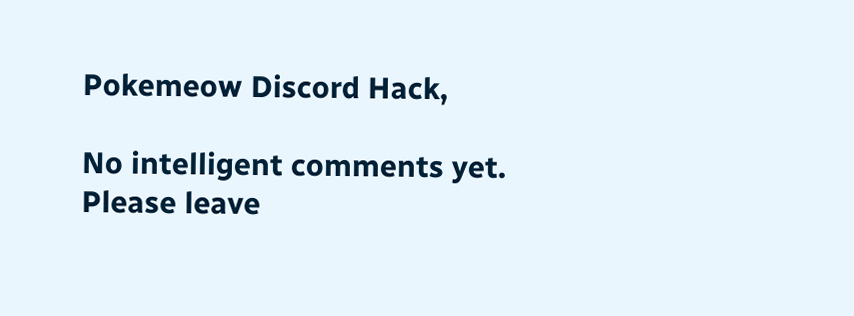Pokemeow Discord Hack,

No intelligent comments yet. Please leave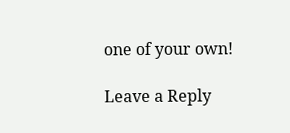one of your own!

Leave a Reply